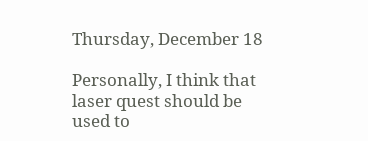Thursday, December 18

Personally, I think that laser quest should be used to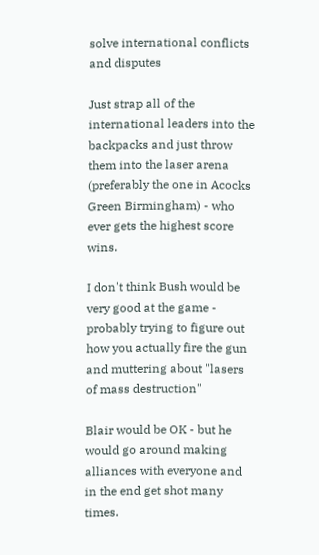solve international conflicts and disputes

Just strap all of the international leaders into the backpacks and just throw them into the laser arena (preferably the one in Acocks Green Birmingham) - who ever gets the highest score wins.

I don't think Bush would be very good at the game - probably trying to figure out how you actually fire the gun and muttering about "lasers of mass destruction"

Blair would be OK - but he would go around making alliances with everyone and in the end get shot many times.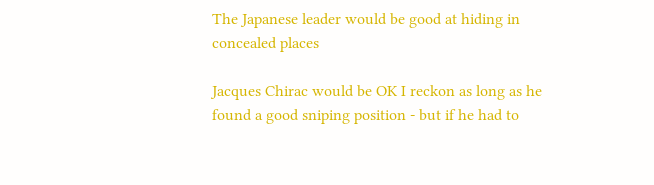The Japanese leader would be good at hiding in concealed places

Jacques Chirac would be OK I reckon as long as he found a good sniping position - but if he had to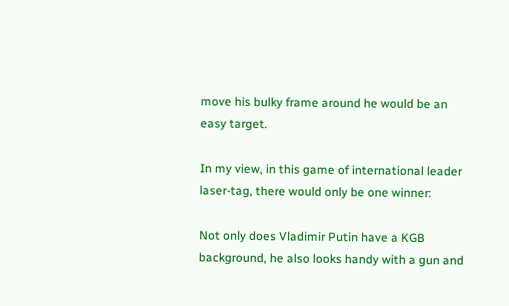move his bulky frame around he would be an easy target.

In my view, in this game of international leader laser-tag, there would only be one winner:

Not only does Vladimir Putin have a KGB background, he also looks handy with a gun and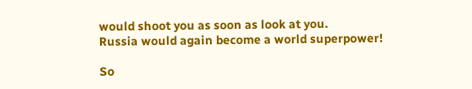would shoot you as soon as look at you.
Russia would again become a world superpower!

So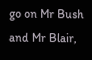go on Mr Bush and Mr Blair,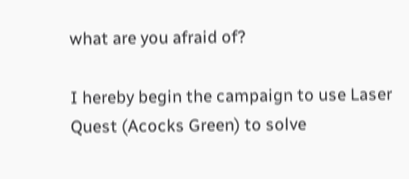what are you afraid of?

I hereby begin the campaign to use Laser Quest (Acocks Green) to solve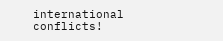international conflicts!